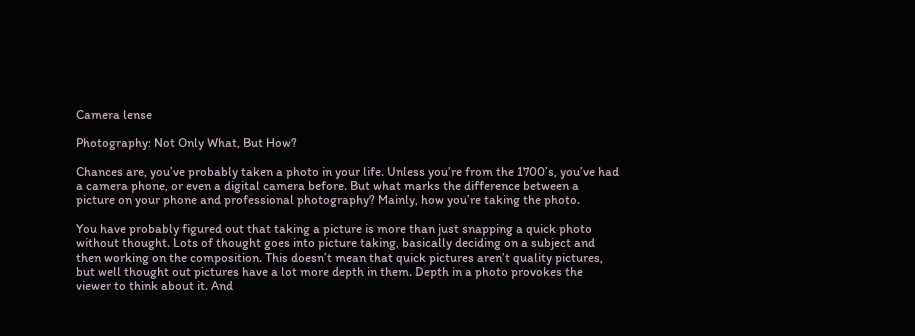Camera lense

Photography: Not Only What, But How?

Chances are, you’ve probably taken a photo in your life. Unless you’re from the 1700’s, you’ve had a camera phone, or even a digital camera before. But what marks the difference between a picture on your phone and professional photography? Mainly, how you’re taking the photo.

You have probably figured out that taking a picture is more than just snapping a quick photo without thought. Lots of thought goes into picture taking, basically deciding on a subject and then working on the composition. This doesn’t mean that quick pictures aren’t quality pictures, but well thought out pictures have a lot more depth in them. Depth in a photo provokes the viewer to think about it. And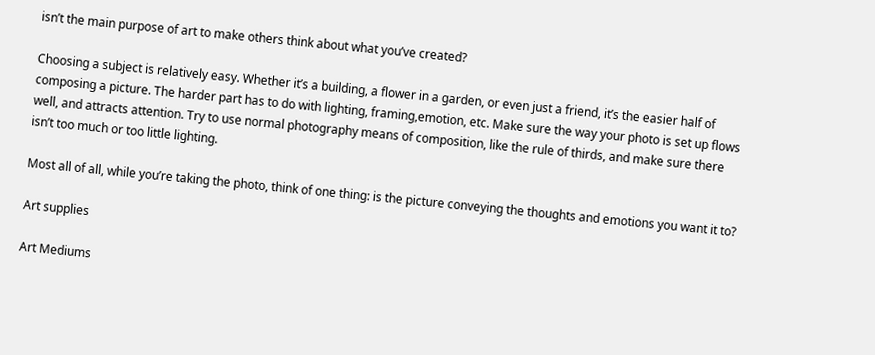isn’t the main purpose of art to make others think about what you’ve created?

Choosing a subject is relatively easy. Whether it’s a building, a flower in a garden, or even just a friend, it’s the easier half of composing a picture. The harder part has to do with lighting, framing,emotion, etc. Make sure the way your photo is set up flows well, and attracts attention. Try to use normal photography means of composition, like the rule of thirds, and make sure there isn’t too much or too little lighting.

Most all of all, while you’re taking the photo, think of one thing: is the picture conveying the thoughts and emotions you want it to?

Art supplies

Art Mediums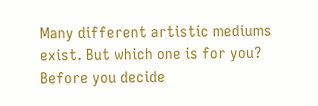Many different artistic mediums exist. But which one is for you? Before you decide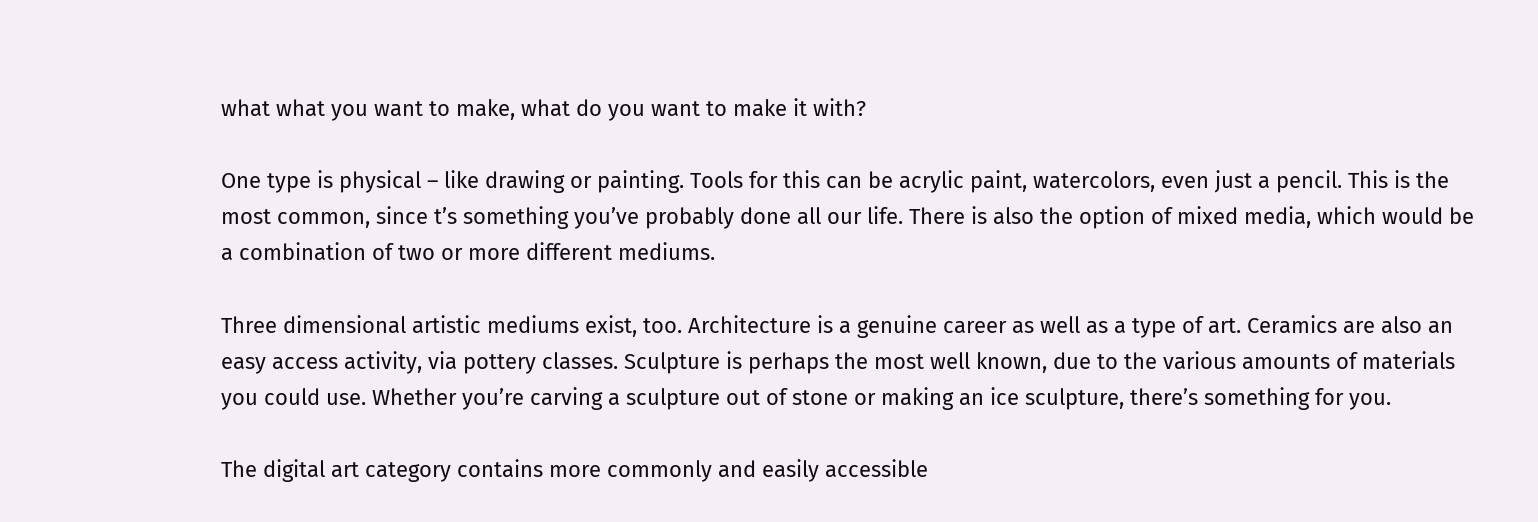what what you want to make, what do you want to make it with?

One type is physical – like drawing or painting. Tools for this can be acrylic paint, watercolors, even just a pencil. This is the most common, since t’s something you’ve probably done all our life. There is also the option of mixed media, which would be a combination of two or more different mediums.

Three dimensional artistic mediums exist, too. Architecture is a genuine career as well as a type of art. Ceramics are also an easy access activity, via pottery classes. Sculpture is perhaps the most well known, due to the various amounts of materials you could use. Whether you’re carving a sculpture out of stone or making an ice sculpture, there’s something for you.

The digital art category contains more commonly and easily accessible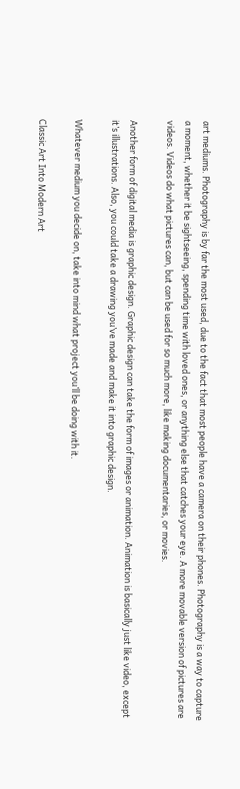art mediums. Photography is by far the most used, due to the fact that most people have a camera on their phones. Photography is a way to capture a moment, whether it be sightseeing, spending time with loved ones, or anything else that catches your eye. A more movable version of pictures are videos. Videos do what pictures can, but can be used for so much more, like making documentaries, or movies.

Another form of digital media is graphic design. Graphic design can take the form of images or animation. Animation is basically just like video, except it’s illustrations. Also, you could take a drawing you’ve made and make it into graphic design.

Whatever medium you decide on, take into mind what project you’ll be doing with it.

Classic Art Into Modern Art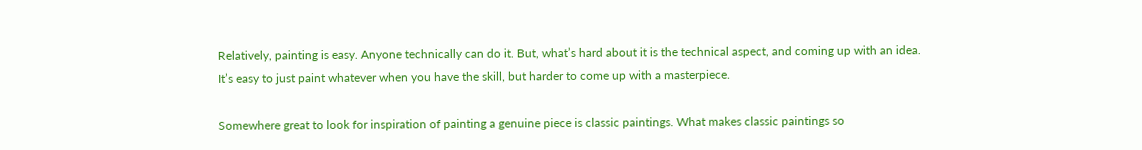Relatively, painting is easy. Anyone technically can do it. But, what’s hard about it is the technical aspect, and coming up with an idea. It’s easy to just paint whatever when you have the skill, but harder to come up with a masterpiece.

Somewhere great to look for inspiration of painting a genuine piece is classic paintings. What makes classic paintings so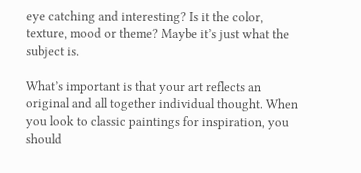eye catching and interesting? Is it the color, texture, mood or theme? Maybe it’s just what the subject is.

What’s important is that your art reflects an original and all together individual thought. When you look to classic paintings for inspiration, you should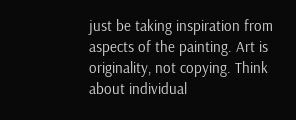just be taking inspiration from aspects of the painting. Art is originality, not copying. Think about individual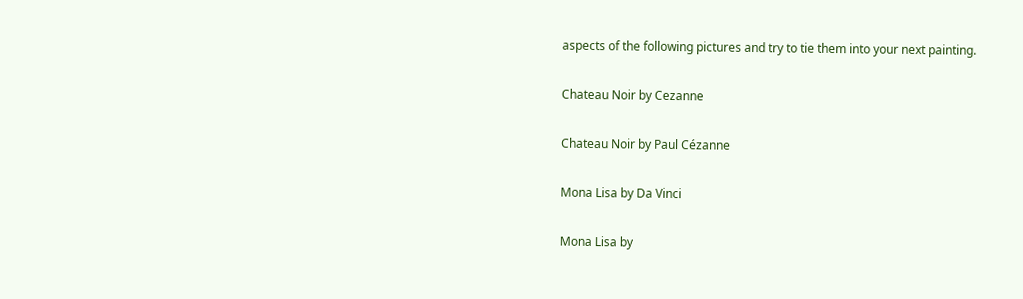aspects of the following pictures and try to tie them into your next painting.

Chateau Noir by Cezanne

Chateau Noir by Paul Cézanne

Mona Lisa by Da Vinci

Mona Lisa by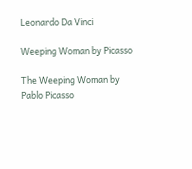Leonardo Da Vinci

Weeping Woman by Picasso

The Weeping Woman by Pablo Picasso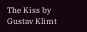The Kiss by Gustav Klimt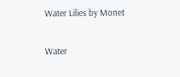Water Lilies by Monet

Water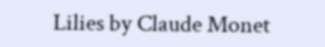Lilies by Claude Monet